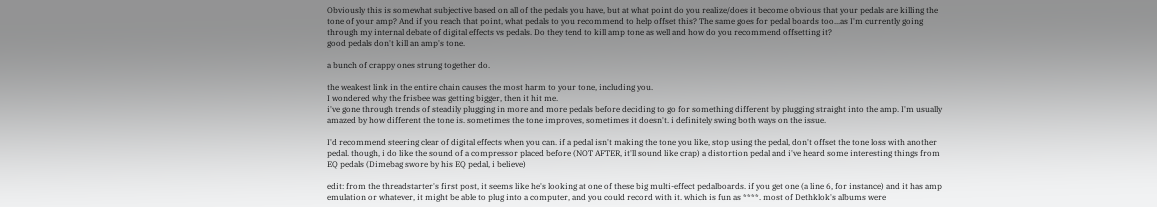Obviously this is somewhat subjective based on all of the pedals you have, but at what point do you realize/does it become obvious that your pedals are killing the tone of your amp? And if you reach that point, what pedals to you recommend to help offset this? The same goes for pedal boards too...as I'm currently going through my internal debate of digital effects vs pedals. Do they tend to kill amp tone as well and how do you recommend offsetting it?
good pedals don't kill an amp's tone.

a bunch of crappy ones strung together do.

the weakest link in the entire chain causes the most harm to your tone, including you.
I wondered why the frisbee was getting bigger, then it hit me.
i've gone through trends of steadily plugging in more and more pedals before deciding to go for something different by plugging straight into the amp. I'm usually amazed by how different the tone is. sometimes the tone improves, sometimes it doesn't. i definitely swing both ways on the issue.

I'd recommend steering clear of digital effects when you can. if a pedal isn't making the tone you like, stop using the pedal, don't offset the tone loss with another pedal. though, i do like the sound of a compressor placed before (NOT AFTER, it'll sound like crap) a distortion pedal and i've heard some interesting things from EQ pedals (Dimebag swore by his EQ pedal, i believe)

edit: from the threadstarter's first post, it seems like he's looking at one of these big multi-effect pedalboards. if you get one (a line 6, for instance) and it has amp emulation or whatever, it might be able to plug into a computer, and you could record with it. which is fun as ****. most of Dethklok's albums were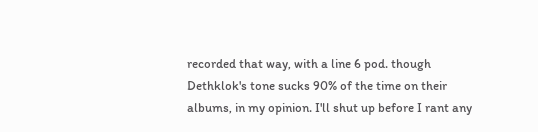recorded that way, with a line 6 pod. though Dethklok's tone sucks 90% of the time on their albums, in my opinion. I'll shut up before I rant any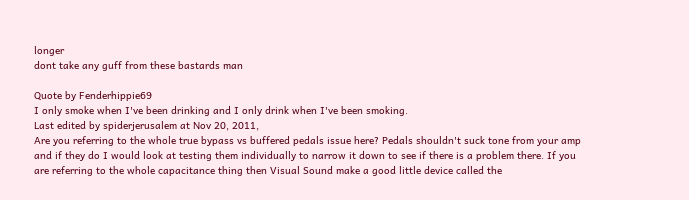longer
dont take any guff from these bastards man

Quote by Fenderhippie69
I only smoke when I've been drinking and I only drink when I've been smoking.
Last edited by spiderjerusalem at Nov 20, 2011,
Are you referring to the whole true bypass vs buffered pedals issue here? Pedals shouldn't suck tone from your amp and if they do I would look at testing them individually to narrow it down to see if there is a problem there. If you are referring to the whole capacitance thing then Visual Sound make a good little device called the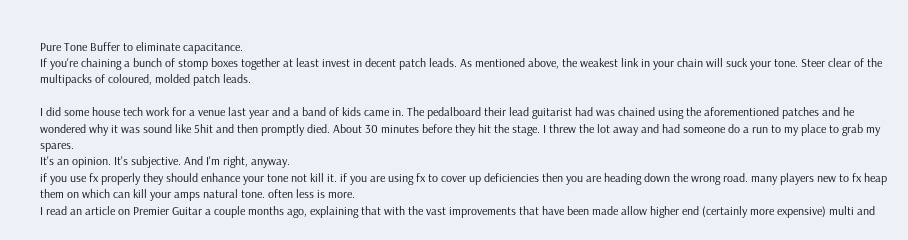Pure Tone Buffer to eliminate capacitance.
If you're chaining a bunch of stomp boxes together at least invest in decent patch leads. As mentioned above, the weakest link in your chain will suck your tone. Steer clear of the multipacks of coloured, molded patch leads.

I did some house tech work for a venue last year and a band of kids came in. The pedalboard their lead guitarist had was chained using the aforementioned patches and he wondered why it was sound like 5hit and then promptly died. About 30 minutes before they hit the stage. I threw the lot away and had someone do a run to my place to grab my spares.
It's an opinion. It's subjective. And I'm right, anyway.
if you use fx properly they should enhance your tone not kill it. if you are using fx to cover up deficiencies then you are heading down the wrong road. many players new to fx heap them on which can kill your amps natural tone. often less is more.
I read an article on Premier Guitar a couple months ago, explaining that with the vast improvements that have been made allow higher end (certainly more expensive) multi and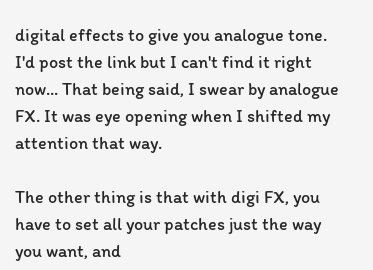digital effects to give you analogue tone. I'd post the link but I can't find it right now... That being said, I swear by analogue FX. It was eye opening when I shifted my attention that way.

The other thing is that with digi FX, you have to set all your patches just the way you want, and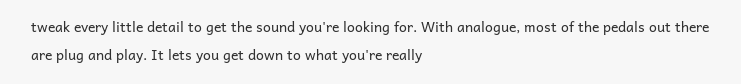tweak every little detail to get the sound you're looking for. With analogue, most of the pedals out there are plug and play. It lets you get down to what you're really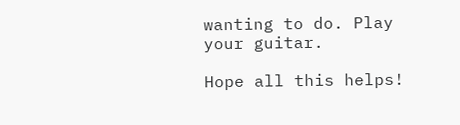wanting to do. Play your guitar.

Hope all this helps!